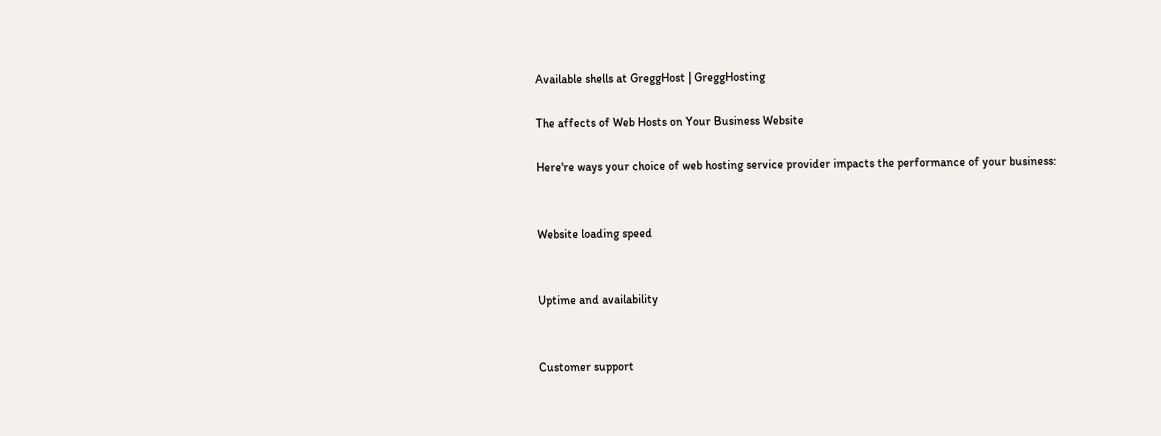Available shells at GreggHost | GreggHosting

The affects of Web Hosts on Your Business Website

Here're ways your choice of web hosting service provider impacts the performance of your business:


Website loading speed


Uptime and availability


Customer support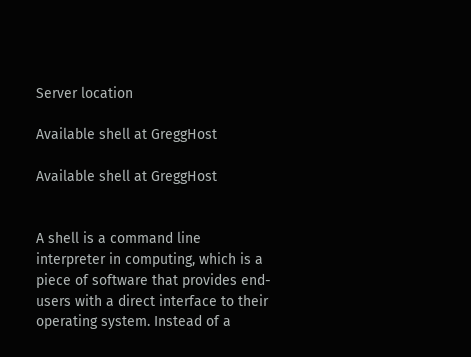Server location

Available shell at GreggHost

Available shell at GreggHost


A shell is a command line interpreter in computing, which is a piece of software that provides end-users with a direct interface to their operating system. Instead of a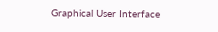Graphical User Interface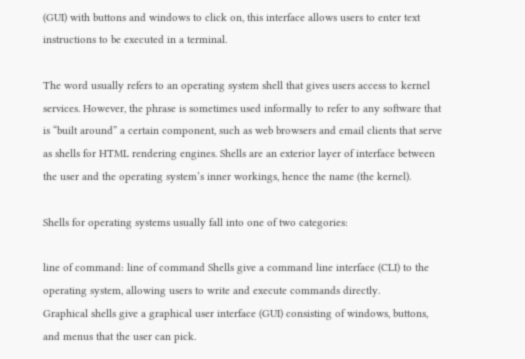(GUI) with buttons and windows to click on, this interface allows users to enter text instructions to be executed in a terminal.

The word usually refers to an operating system shell that gives users access to kernel services. However, the phrase is sometimes used informally to refer to any software that is “built around” a certain component, such as web browsers and email clients that serve as shells for HTML rendering engines. Shells are an exterior layer of interface between the user and the operating system’s inner workings, hence the name (the kernel).

Shells for operating systems usually fall into one of two categories:

line of command: line of command Shells give a command line interface (CLI) to the operating system, allowing users to write and execute commands directly.
Graphical shells give a graphical user interface (GUI) consisting of windows, buttons, and menus that the user can pick.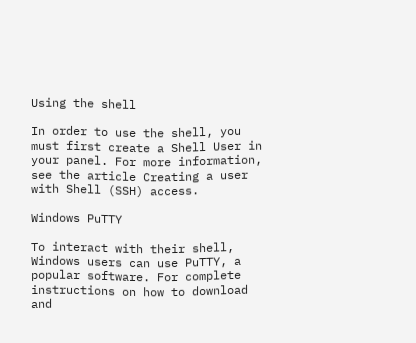Using the shell

In order to use the shell, you must first create a Shell User in your panel. For more information, see the article Creating a user with Shell (SSH) access.

Windows PuTTY

To interact with their shell, Windows users can use PuTTY, a popular software. For complete instructions on how to download and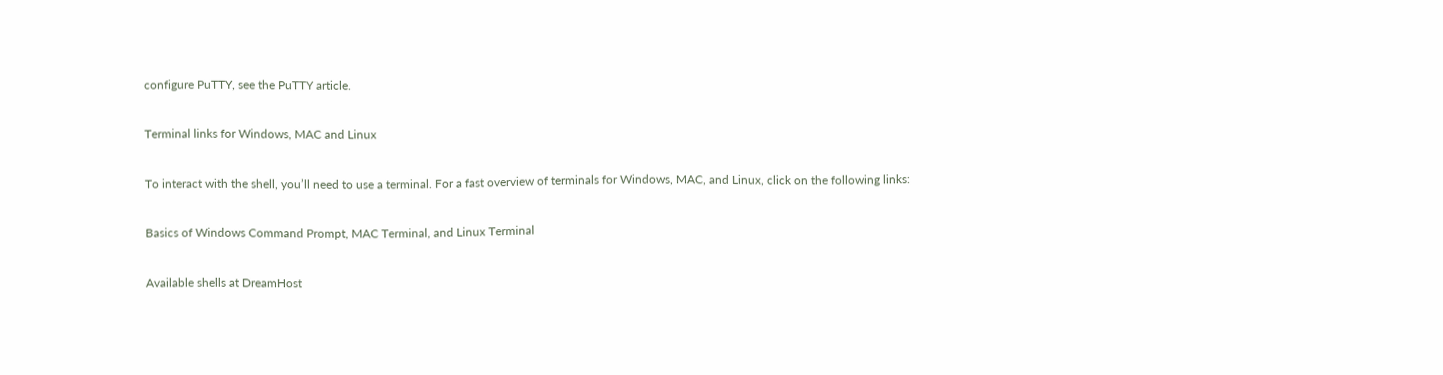configure PuTTY, see the PuTTY article.

Terminal links for Windows, MAC and Linux

To interact with the shell, you’ll need to use a terminal. For a fast overview of terminals for Windows, MAC, and Linux, click on the following links:

Basics of Windows Command Prompt, MAC Terminal, and Linux Terminal

Available shells at DreamHost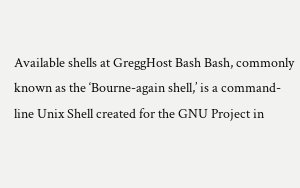Available shells at GreggHost Bash Bash, commonly known as the ‘Bourne-again shell,’ is a command-line Unix Shell created for the GNU Project in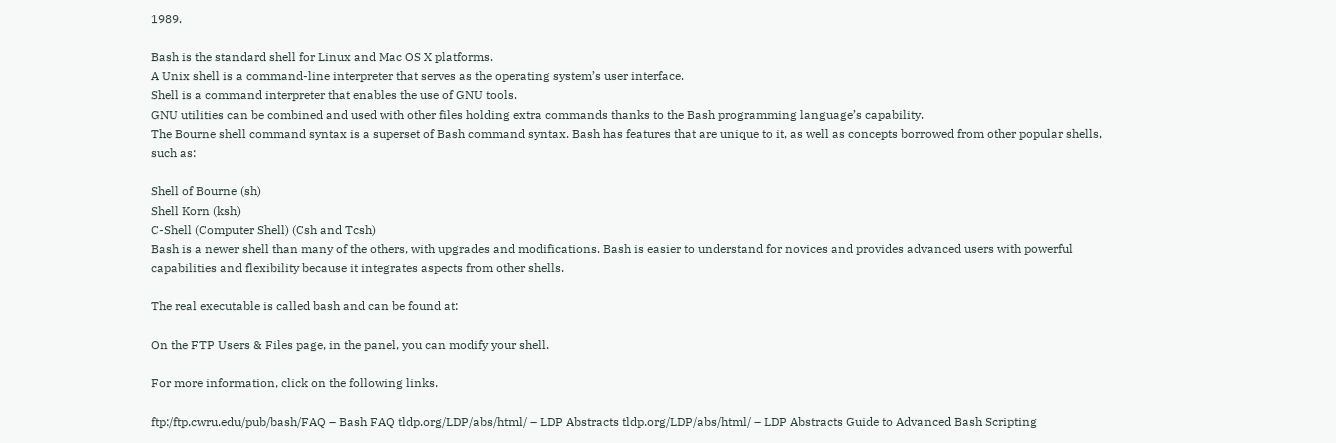1989.

Bash is the standard shell for Linux and Mac OS X platforms.
A Unix shell is a command-line interpreter that serves as the operating system’s user interface.
Shell is a command interpreter that enables the use of GNU tools.
GNU utilities can be combined and used with other files holding extra commands thanks to the Bash programming language’s capability.
The Bourne shell command syntax is a superset of Bash command syntax. Bash has features that are unique to it, as well as concepts borrowed from other popular shells, such as:

Shell of Bourne (sh)
Shell Korn (ksh)
C-Shell (Computer Shell) (Csh and Tcsh)
Bash is a newer shell than many of the others, with upgrades and modifications. Bash is easier to understand for novices and provides advanced users with powerful capabilities and flexibility because it integrates aspects from other shells.

The real executable is called bash and can be found at:

On the FTP Users & Files page, in the panel, you can modify your shell.

For more information, click on the following links.

ftp:/ftp.cwru.edu/pub/bash/FAQ – Bash FAQ tldp.org/LDP/abs/html/ – LDP Abstracts tldp.org/LDP/abs/html/ – LDP Abstracts Guide to Advanced Bash Scripting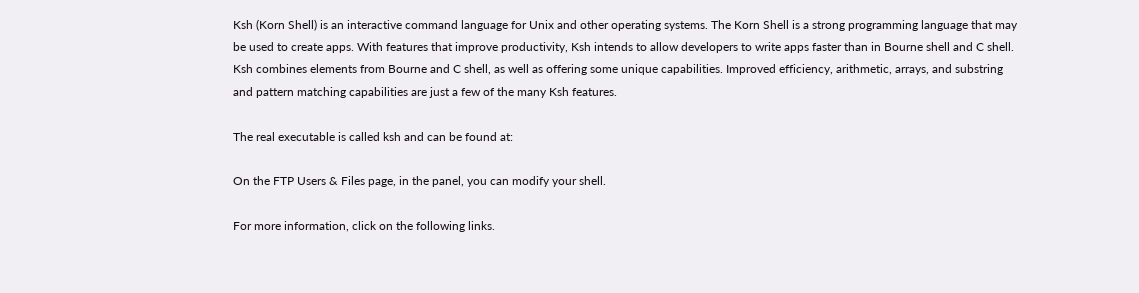Ksh (Korn Shell) is an interactive command language for Unix and other operating systems. The Korn Shell is a strong programming language that may be used to create apps. With features that improve productivity, Ksh intends to allow developers to write apps faster than in Bourne shell and C shell. Ksh combines elements from Bourne and C shell, as well as offering some unique capabilities. Improved efficiency, arithmetic, arrays, and substring and pattern matching capabilities are just a few of the many Ksh features.

The real executable is called ksh and can be found at:

On the FTP Users & Files page, in the panel, you can modify your shell.

For more information, click on the following links.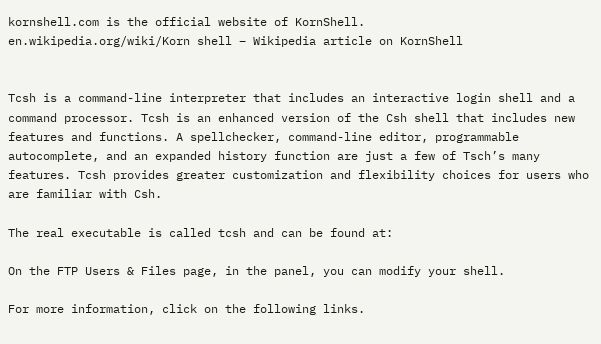kornshell.com is the official website of KornShell.
en.wikipedia.org/wiki/Korn shell – Wikipedia article on KornShell


Tcsh is a command-line interpreter that includes an interactive login shell and a command processor. Tcsh is an enhanced version of the Csh shell that includes new features and functions. A spellchecker, command-line editor, programmable autocomplete, and an expanded history function are just a few of Tsch’s many features. Tcsh provides greater customization and flexibility choices for users who are familiar with Csh.

The real executable is called tcsh and can be found at:

On the FTP Users & Files page, in the panel, you can modify your shell.

For more information, click on the following links.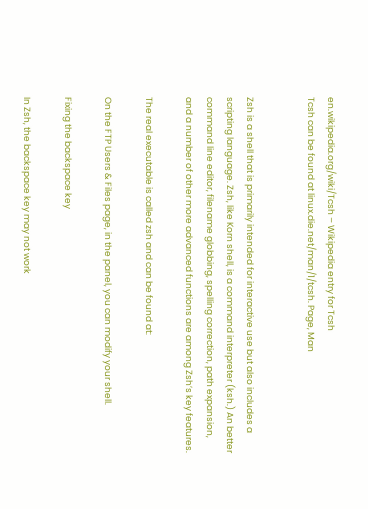en.wikipedia.org/wiki/Tcsh – Wikipedia entry for Tcsh
Tcsh can be found at linux.die.net/man/1/tcsh. Page, Man


Zsh is a shell that is primarily intended for interactive use but also includes a scripting language. Zsh, like Korn shell, is a command interpreter (ksh.) An better command line editor, filename globbing, spelling correction, path expansion, and a number of other more advanced functions are among Zsh’s key features.

The real executable is called zsh and can be found at:

On the FTP Users & Files page, in the panel, you can modify your shell.

Fixing the backspace key

In Zsh, the backspace key may not work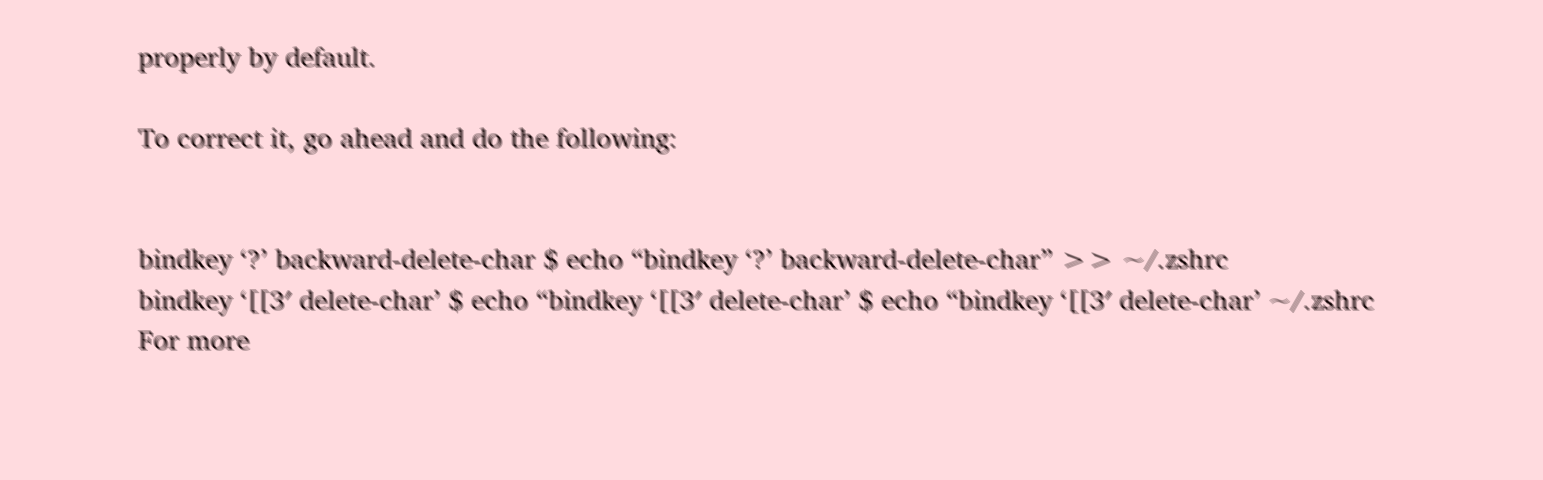properly by default.

To correct it, go ahead and do the following:


bindkey ‘?’ backward-delete-char $ echo “bindkey ‘?’ backward-delete-char” >> ~/.zshrc
bindkey ‘[[3′ delete-char’ $ echo “bindkey ‘[[3′ delete-char’ $ echo “bindkey ‘[[3′ delete-char’ ~/.zshrc
For more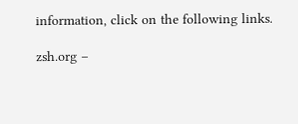information, click on the following links.

zsh.org –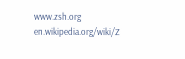www.zsh.org
en.wikipedia.org/wiki/Z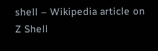shell – Wikipedia article on Z Shell